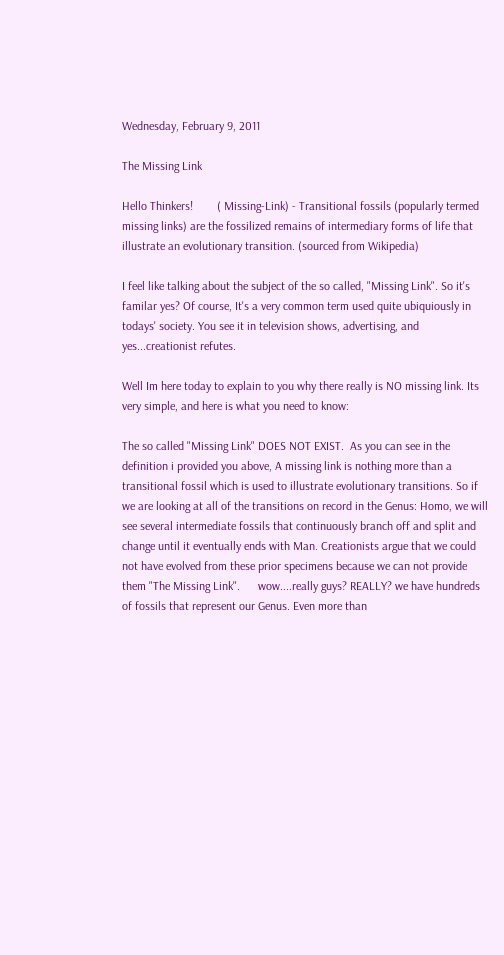Wednesday, February 9, 2011

The Missing Link

Hello Thinkers!        ( Missing-Link) - Transitional fossils (popularly termed missing links) are the fossilized remains of intermediary forms of life that illustrate an evolutionary transition. (sourced from Wikipedia)

I feel like talking about the subject of the so called, "Missing Link". So it's familar yes? Of course, It's a very common term used quite ubiquiously in todays' society. You see it in television shows, advertising, and yes...creationist refutes.

Well Im here today to explain to you why there really is NO missing link. Its very simple, and here is what you need to know:

The so called "Missing Link" DOES NOT EXIST.  As you can see in the definition i provided you above, A missing link is nothing more than a transitional fossil which is used to illustrate evolutionary transitions. So if we are looking at all of the transitions on record in the Genus: Homo, we will see several intermediate fossils that continuously branch off and split and change until it eventually ends with Man. Creationists argue that we could not have evolved from these prior specimens because we can not provide them "The Missing Link".      wow....really guys? REALLY? we have hundreds of fossils that represent our Genus. Even more than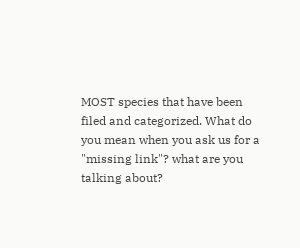MOST species that have been filed and categorized. What do you mean when you ask us for a "missing link"? what are you talking about?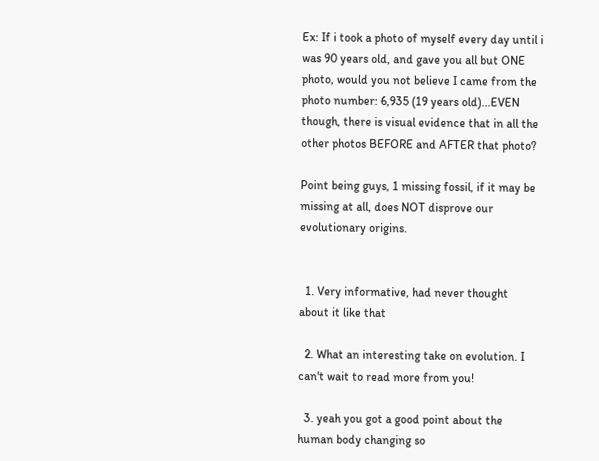Ex: If i took a photo of myself every day until i was 90 years old, and gave you all but ONE photo, would you not believe I came from the photo number: 6,935 (19 years old)...EVEN though, there is visual evidence that in all the other photos BEFORE and AFTER that photo?

Point being guys, 1 missing fossil, if it may be missing at all, does NOT disprove our evolutionary origins.


  1. Very informative, had never thought about it like that

  2. What an interesting take on evolution. I can't wait to read more from you!

  3. yeah you got a good point about the human body changing so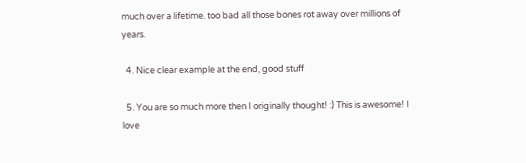much over a lifetime. too bad all those bones rot away over millions of years.

  4. Nice clear example at the end, good stuff

  5. You are so much more then I originally thought! :) This is awesome! I love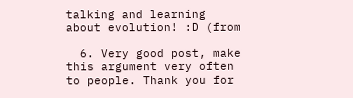talking and learning about evolution! :D (from

  6. Very good post, make this argument very often to people. Thank you for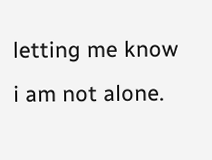letting me know i am not alone.